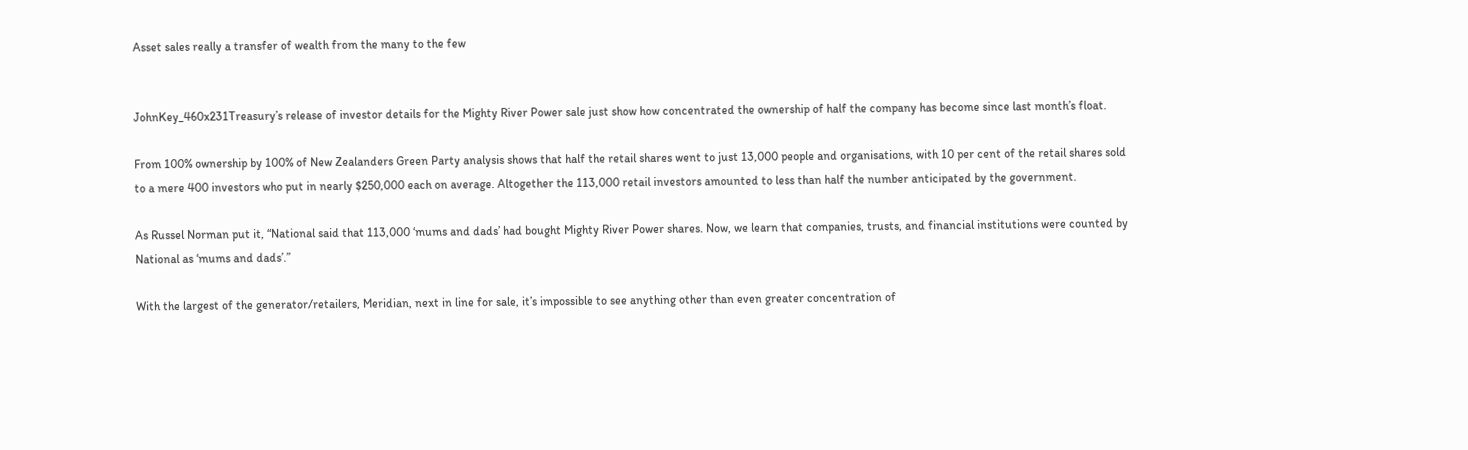Asset sales really a transfer of wealth from the many to the few


JohnKey_460x231Treasury’s release of investor details for the Mighty River Power sale just show how concentrated the ownership of half the company has become since last month’s float.

From 100% ownership by 100% of New Zealanders Green Party analysis shows that half the retail shares went to just 13,000 people and organisations, with 10 per cent of the retail shares sold to a mere 400 investors who put in nearly $250,000 each on average. Altogether the 113,000 retail investors amounted to less than half the number anticipated by the government.

As Russel Norman put it, “National said that 113,000 ‘mums and dads’ had bought Mighty River Power shares. Now, we learn that companies, trusts, and financial institutions were counted by National as ‘mums and dads’.”

With the largest of the generator/retailers, Meridian, next in line for sale, it’s impossible to see anything other than even greater concentration of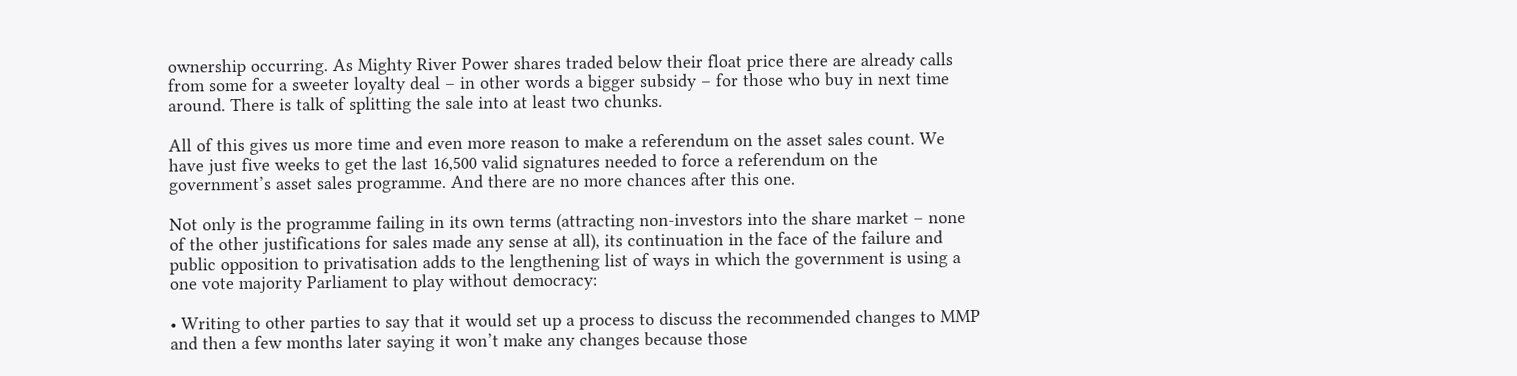ownership occurring. As Mighty River Power shares traded below their float price there are already calls from some for a sweeter loyalty deal – in other words a bigger subsidy – for those who buy in next time around. There is talk of splitting the sale into at least two chunks.

All of this gives us more time and even more reason to make a referendum on the asset sales count. We have just five weeks to get the last 16,500 valid signatures needed to force a referendum on the government’s asset sales programme. And there are no more chances after this one.

Not only is the programme failing in its own terms (attracting non-investors into the share market – none of the other justifications for sales made any sense at all), its continuation in the face of the failure and public opposition to privatisation adds to the lengthening list of ways in which the government is using a one vote majority Parliament to play without democracy:

• Writing to other parties to say that it would set up a process to discuss the recommended changes to MMP and then a few months later saying it won’t make any changes because those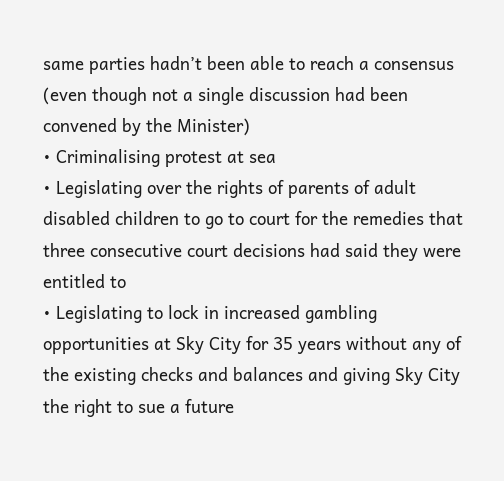same parties hadn’t been able to reach a consensus (even though not a single discussion had been convened by the Minister)
• Criminalising protest at sea
• Legislating over the rights of parents of adult disabled children to go to court for the remedies that three consecutive court decisions had said they were entitled to
• Legislating to lock in increased gambling opportunities at Sky City for 35 years without any of the existing checks and balances and giving Sky City the right to sue a future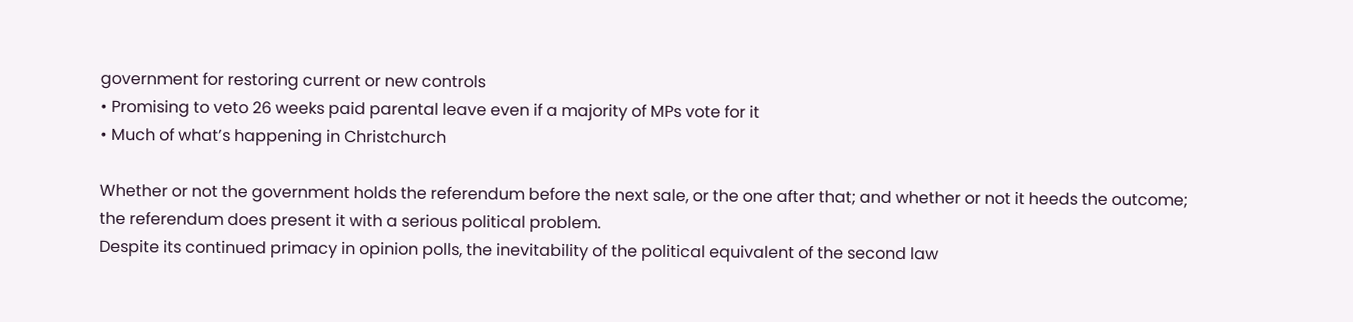government for restoring current or new controls
• Promising to veto 26 weeks paid parental leave even if a majority of MPs vote for it
• Much of what’s happening in Christchurch

Whether or not the government holds the referendum before the next sale, or the one after that; and whether or not it heeds the outcome; the referendum does present it with a serious political problem.
Despite its continued primacy in opinion polls, the inevitability of the political equivalent of the second law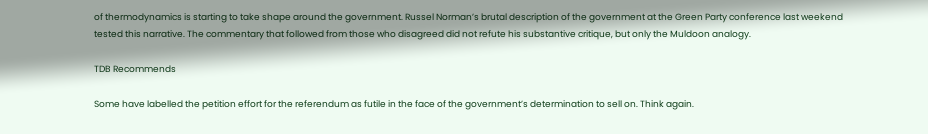of thermodynamics is starting to take shape around the government. Russel Norman’s brutal description of the government at the Green Party conference last weekend tested this narrative. The commentary that followed from those who disagreed did not refute his substantive critique, but only the Muldoon analogy.

TDB Recommends

Some have labelled the petition effort for the referendum as futile in the face of the government’s determination to sell on. Think again.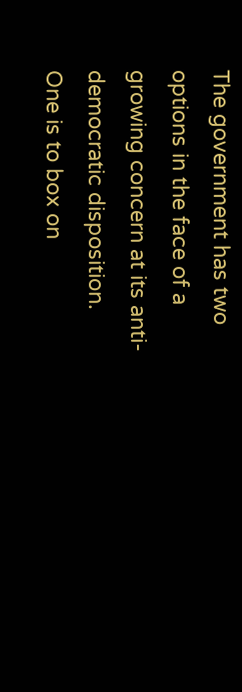The government has two options in the face of a growing concern at its anti-democratic disposition. One is to box on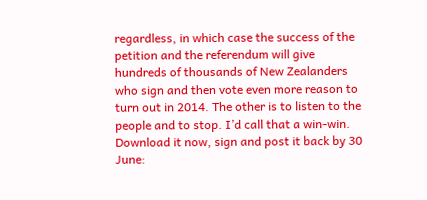regardless, in which case the success of the petition and the referendum will give hundreds of thousands of New Zealanders who sign and then vote even more reason to turn out in 2014. The other is to listen to the people and to stop. I’d call that a win-win.
Download it now, sign and post it back by 30 June: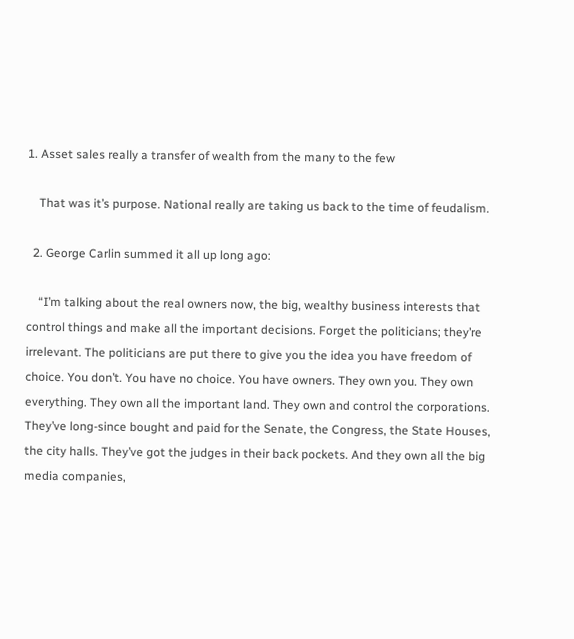1. Asset sales really a transfer of wealth from the many to the few

    That was it’s purpose. National really are taking us back to the time of feudalism.

  2. George Carlin summed it all up long ago:

    “I’m talking about the real owners now, the big, wealthy business interests that control things and make all the important decisions. Forget the politicians; they’re irrelevant. The politicians are put there to give you the idea you have freedom of choice. You don’t. You have no choice. You have owners. They own you. They own everything. They own all the important land. They own and control the corporations. They’ve long-since bought and paid for the Senate, the Congress, the State Houses, the city halls. They’ve got the judges in their back pockets. And they own all the big media companies,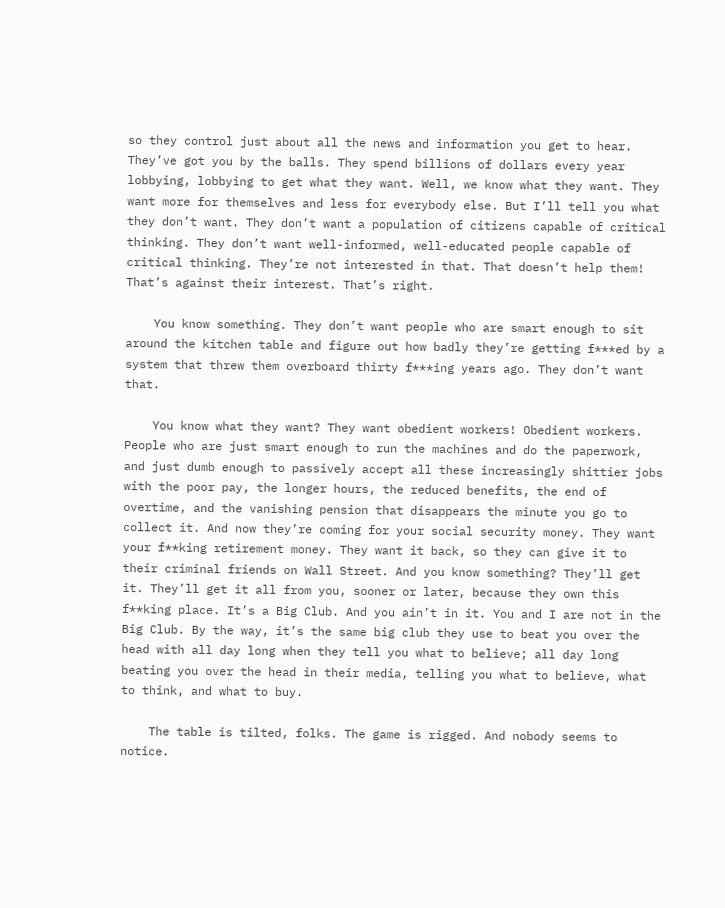so they control just about all the news and information you get to hear. They’ve got you by the balls. They spend billions of dollars every year lobbying, lobbying to get what they want. Well, we know what they want. They want more for themselves and less for everybody else. But I’ll tell you what they don’t want. They don’t want a population of citizens capable of critical thinking. They don’t want well-informed, well-educated people capable of critical thinking. They’re not interested in that. That doesn’t help them! That’s against their interest. That’s right.

    You know something. They don’t want people who are smart enough to sit around the kitchen table and figure out how badly they’re getting f***ed by a system that threw them overboard thirty f***ing years ago. They don’t want that.

    You know what they want? They want obedient workers! Obedient workers. People who are just smart enough to run the machines and do the paperwork, and just dumb enough to passively accept all these increasingly shittier jobs with the poor pay, the longer hours, the reduced benefits, the end of overtime, and the vanishing pension that disappears the minute you go to collect it. And now they’re coming for your social security money. They want your f**king retirement money. They want it back, so they can give it to their criminal friends on Wall Street. And you know something? They’ll get it. They’ll get it all from you, sooner or later, because they own this f**king place. It’s a Big Club. And you ain’t in it. You and I are not in the Big Club. By the way, it’s the same big club they use to beat you over the head with all day long when they tell you what to believe; all day long beating you over the head in their media, telling you what to believe, what to think, and what to buy.

    The table is tilted, folks. The game is rigged. And nobody seems to notice.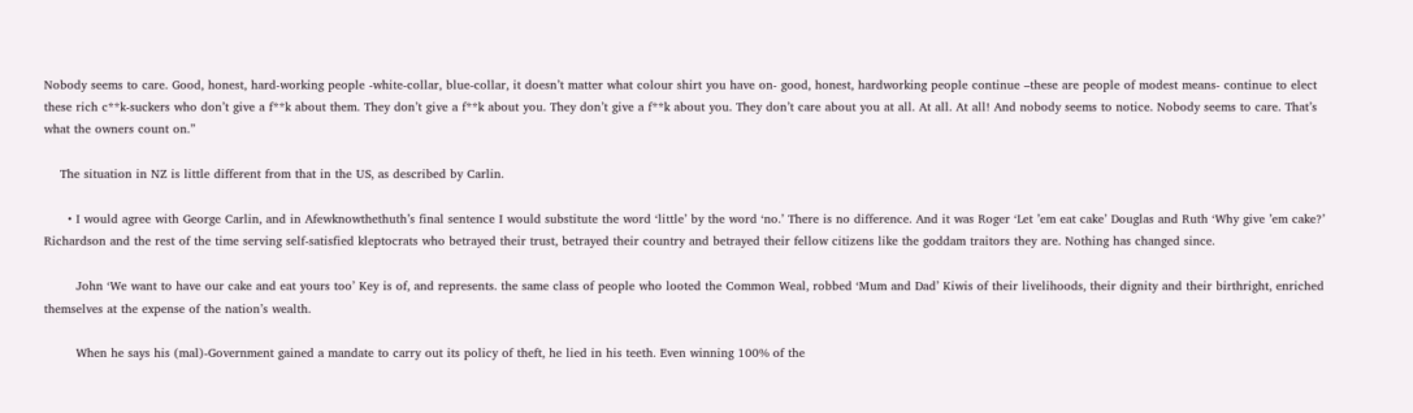Nobody seems to care. Good, honest, hard-working people -white-collar, blue-collar, it doesn’t matter what colour shirt you have on- good, honest, hardworking people continue –these are people of modest means- continue to elect these rich c**k-suckers who don’t give a f**k about them. They don’t give a f**k about you. They don’t give a f**k about you. They don’t care about you at all. At all. At all! And nobody seems to notice. Nobody seems to care. That’s what the owners count on.”

    The situation in NZ is little different from that in the US, as described by Carlin.

      • I would agree with George Carlin, and in Afewknowthethuth’s final sentence I would substitute the word ‘little’ by the word ‘no.’ There is no difference. And it was Roger ‘Let ’em eat cake’ Douglas and Ruth ‘Why give ’em cake?’ Richardson and the rest of the time serving self-satisfied kleptocrats who betrayed their trust, betrayed their country and betrayed their fellow citizens like the goddam traitors they are. Nothing has changed since.

        John ‘We want to have our cake and eat yours too’ Key is of, and represents. the same class of people who looted the Common Weal, robbed ‘Mum and Dad’ Kiwis of their livelihoods, their dignity and their birthright, enriched themselves at the expense of the nation’s wealth.

        When he says his (mal)-Government gained a mandate to carry out its policy of theft, he lied in his teeth. Even winning 100% of the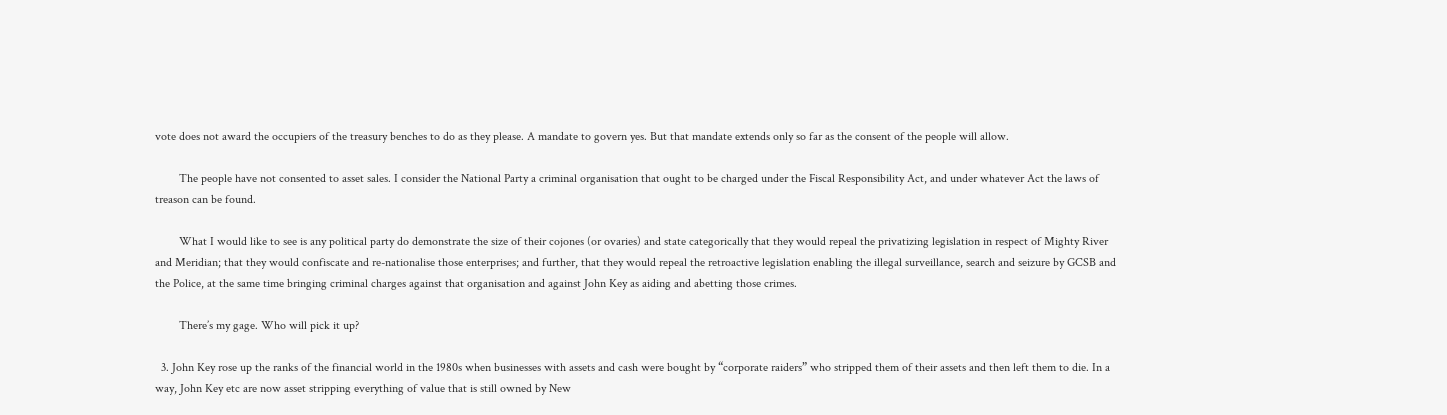vote does not award the occupiers of the treasury benches to do as they please. A mandate to govern yes. But that mandate extends only so far as the consent of the people will allow.

        The people have not consented to asset sales. I consider the National Party a criminal organisation that ought to be charged under the Fiscal Responsibility Act, and under whatever Act the laws of treason can be found.

        What I would like to see is any political party do demonstrate the size of their cojones (or ovaries) and state categorically that they would repeal the privatizing legislation in respect of Mighty River and Meridian; that they would confiscate and re-nationalise those enterprises; and further, that they would repeal the retroactive legislation enabling the illegal surveillance, search and seizure by GCSB and the Police, at the same time bringing criminal charges against that organisation and against John Key as aiding and abetting those crimes.

        There’s my gage. Who will pick it up?

  3. John Key rose up the ranks of the financial world in the 1980s when businesses with assets and cash were bought by “corporate raiders” who stripped them of their assets and then left them to die. In a way, John Key etc are now asset stripping everything of value that is still owned by New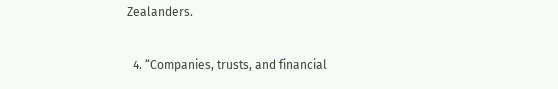Zealanders.

  4. “Companies, trusts, and financial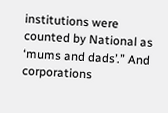institutions were counted by National as ‘mums and dads’.” And corporations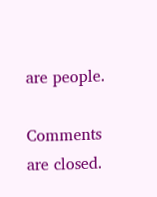are people.

Comments are closed.